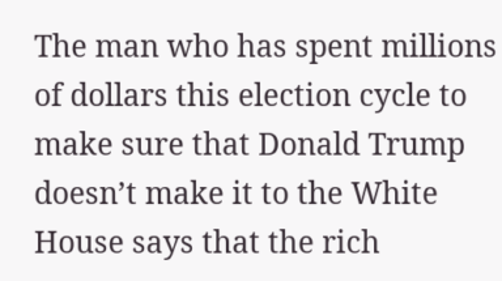The man who has spent millions of dollars this election cycle to make sure that Donald Trump doesn’t make it to the White House says that the rich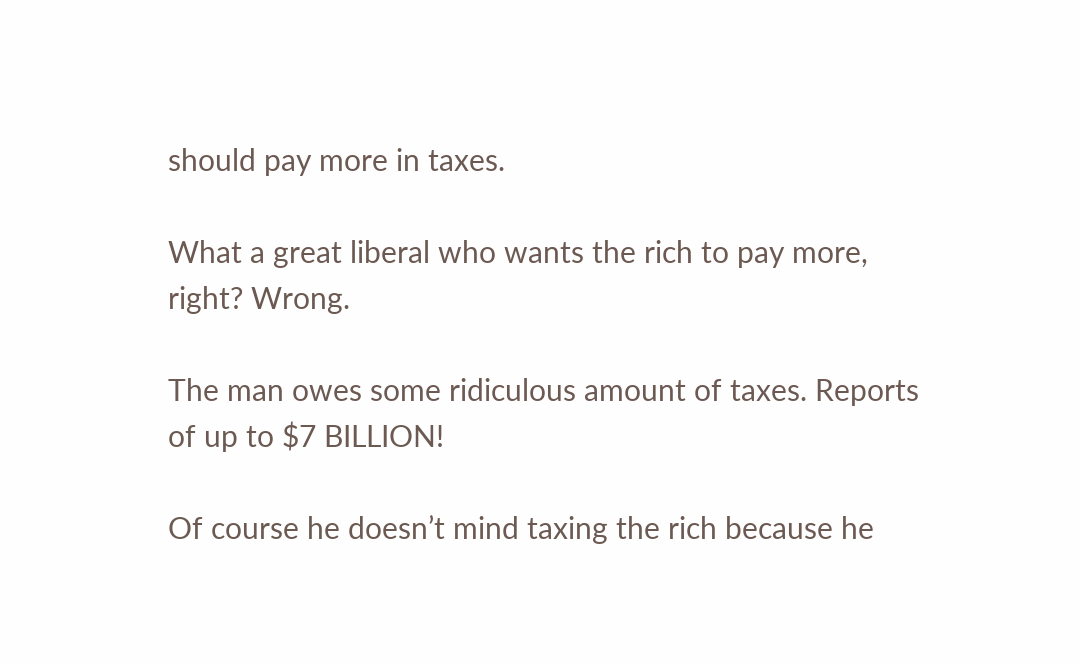should pay more in taxes.

What a great liberal who wants the rich to pay more, right? Wrong.

The man owes some ridiculous amount of taxes. Reports of up to $7 BILLION!

Of course he doesn’t mind taxing the rich because he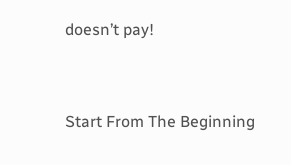doesn’t pay!


Start From The Beginning